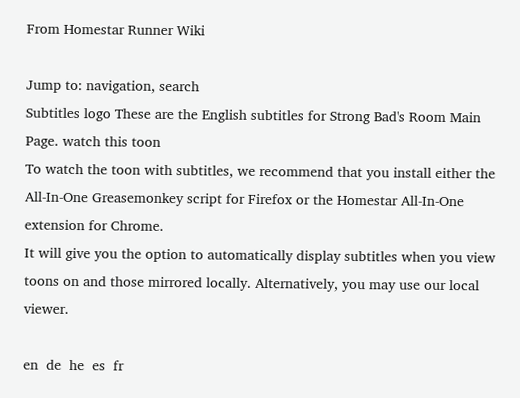From Homestar Runner Wiki

Jump to: navigation, search
Subtitles logo These are the English subtitles for Strong Bad's Room Main Page. watch this toon
To watch the toon with subtitles, we recommend that you install either the All-In-One Greasemonkey script for Firefox or the Homestar All-In-One extension for Chrome.
It will give you the option to automatically display subtitles when you view toons on and those mirrored locally. Alternatively, you may use our local viewer.

en  de  he  es  fr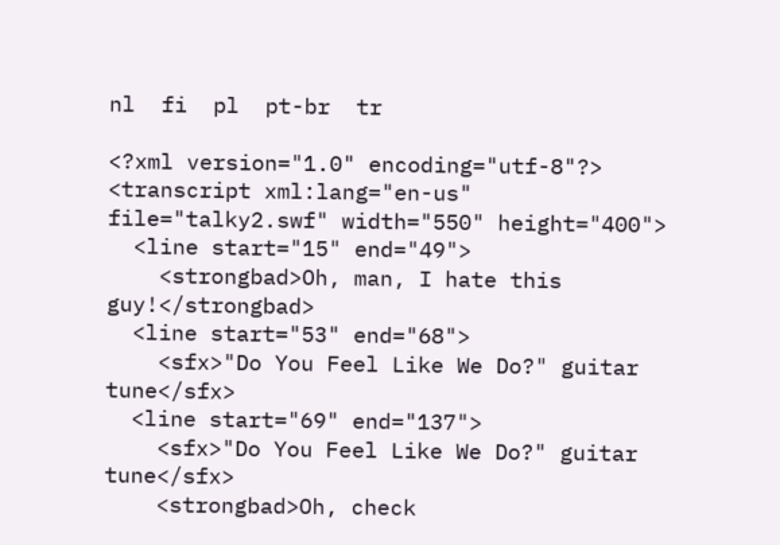nl  fi  pl  pt-br  tr

<?xml version="1.0" encoding="utf-8"?>
<transcript xml:lang="en-us" file="talky2.swf" width="550" height="400">
  <line start="15" end="49">
    <strongbad>Oh, man, I hate this guy!</strongbad>
  <line start="53" end="68">
    <sfx>"Do You Feel Like We Do?" guitar tune</sfx>
  <line start="69" end="137">
    <sfx>"Do You Feel Like We Do?" guitar tune</sfx>
    <strongbad>Oh, check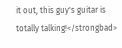it out, this guy's guitar is totally talking!</strongbad>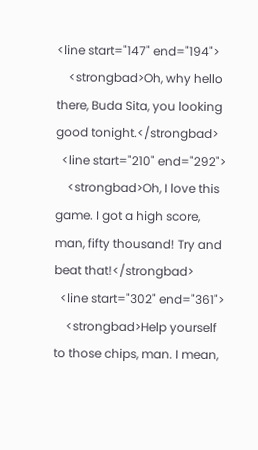<line start="147" end="194">
    <strongbad>Oh, why hello there, Buda Sita, you looking good tonight.</strongbad>
  <line start="210" end="292">
    <strongbad>Oh, I love this game. I got a high score, man, fifty thousand! Try and beat that!</strongbad>
  <line start="302" end="361">
    <strongbad>Help yourself to those chips, man. I mean,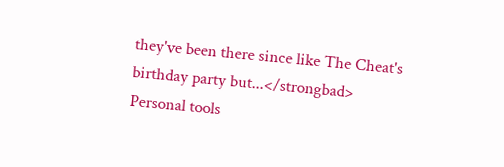they've been there since like The Cheat's birthday party but...</strongbad>
Personal tools